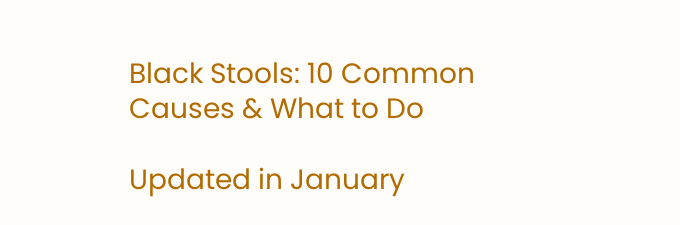Black Stools: 10 Common Causes & What to Do

Updated in January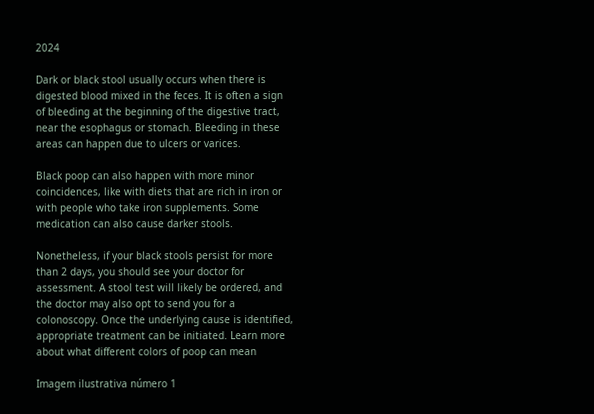2024

Dark or black stool usually occurs when there is digested blood mixed in the feces. It is often a sign of bleeding at the beginning of the digestive tract, near the esophagus or stomach. Bleeding in these areas can happen due to ulcers or varices.

Black poop can also happen with more minor coincidences, like with diets that are rich in iron or with people who take iron supplements. Some medication can also cause darker stools.

Nonetheless, if your black stools persist for more than 2 days, you should see your doctor for assessment. A stool test will likely be ordered, and the doctor may also opt to send you for a colonoscopy. Once the underlying cause is identified, appropriate treatment can be initiated. Learn more about what different colors of poop can mean

Imagem ilustrativa número 1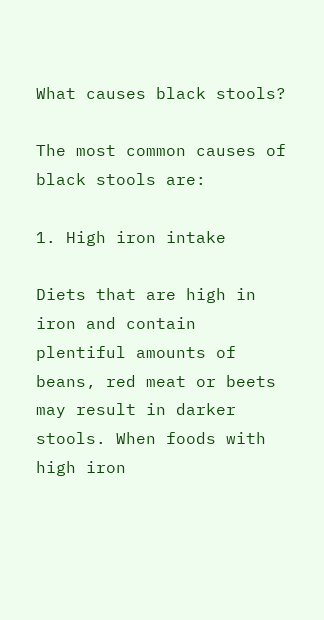What causes black stools?

The most common causes of black stools are:

1. High iron intake

Diets that are high in iron and contain plentiful amounts of beans, red meat or beets may result in darker stools. When foods with high iron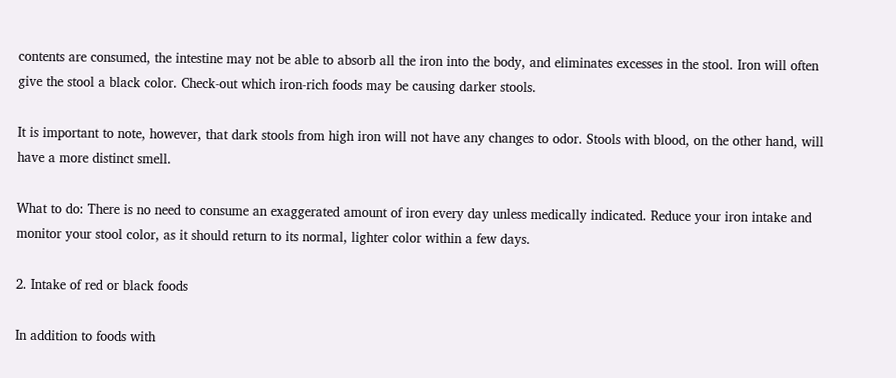contents are consumed, the intestine may not be able to absorb all the iron into the body, and eliminates excesses in the stool. Iron will often give the stool a black color. Check-out which iron-rich foods may be causing darker stools.

It is important to note, however, that dark stools from high iron will not have any changes to odor. Stools with blood, on the other hand, will have a more distinct smell.

What to do: There is no need to consume an exaggerated amount of iron every day unless medically indicated. Reduce your iron intake and monitor your stool color, as it should return to its normal, lighter color within a few days.

2. Intake of red or black foods

In addition to foods with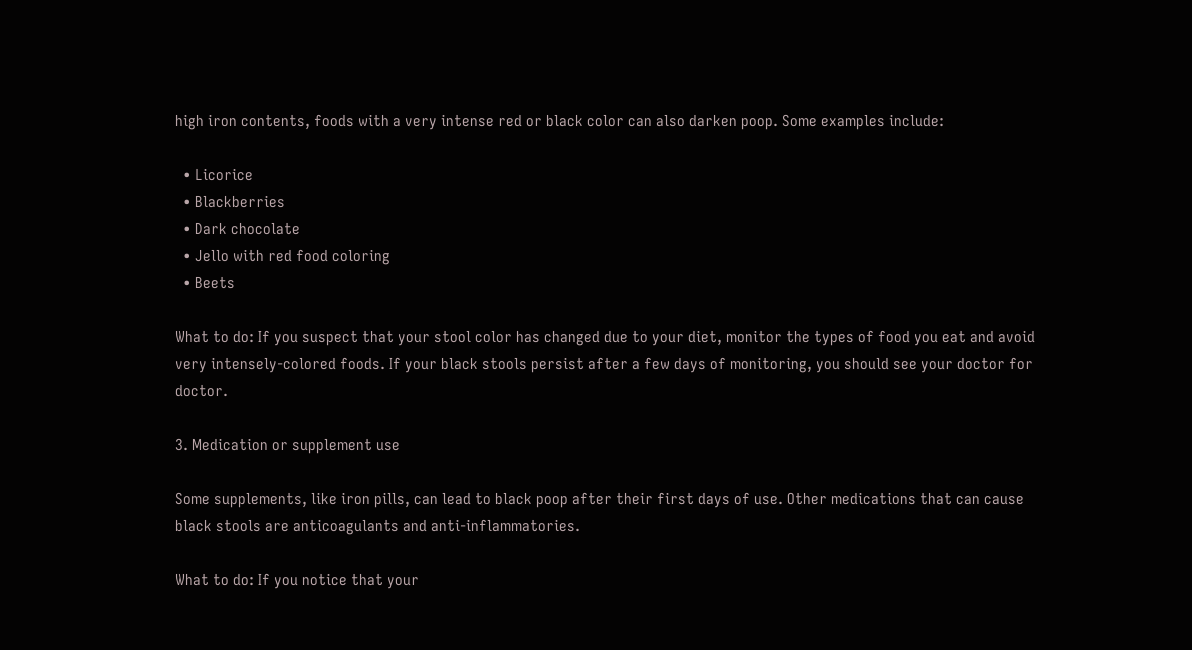high iron contents, foods with a very intense red or black color can also darken poop. Some examples include:

  • Licorice
  • Blackberries
  • Dark chocolate
  • Jello with red food coloring
  • Beets

What to do: If you suspect that your stool color has changed due to your diet, monitor the types of food you eat and avoid very intensely-colored foods. If your black stools persist after a few days of monitoring, you should see your doctor for doctor.

3. Medication or supplement use

Some supplements, like iron pills, can lead to black poop after their first days of use. Other medications that can cause black stools are anticoagulants and anti-inflammatories.

What to do: If you notice that your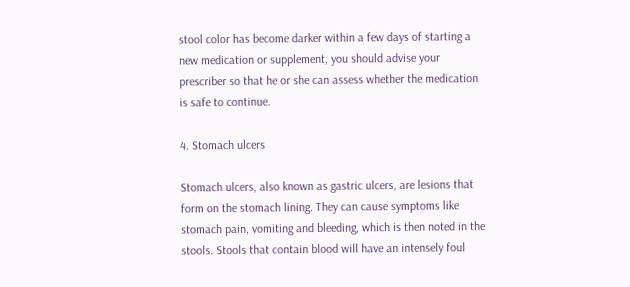stool color has become darker within a few days of starting a new medication or supplement, you should advise your prescriber so that he or she can assess whether the medication is safe to continue.

4. Stomach ulcers

Stomach ulcers, also known as gastric ulcers, are lesions that form on the stomach lining. They can cause symptoms like stomach pain, vomiting and bleeding, which is then noted in the stools. Stools that contain blood will have an intensely foul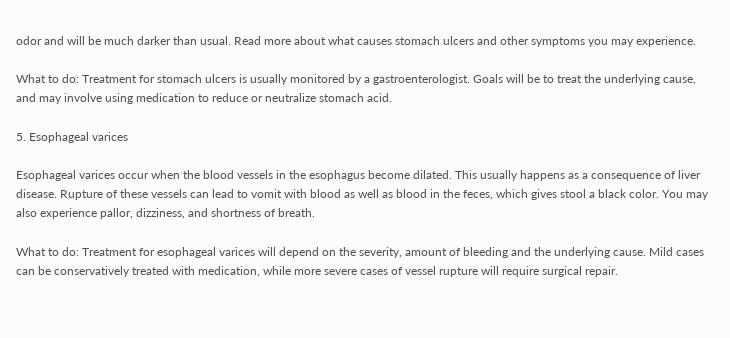odor and will be much darker than usual. Read more about what causes stomach ulcers and other symptoms you may experience.

What to do: Treatment for stomach ulcers is usually monitored by a gastroenterologist. Goals will be to treat the underlying cause, and may involve using medication to reduce or neutralize stomach acid.

5. Esophageal varices

Esophageal varices occur when the blood vessels in the esophagus become dilated. This usually happens as a consequence of liver disease. Rupture of these vessels can lead to vomit with blood as well as blood in the feces, which gives stool a black color. You may also experience pallor, dizziness, and shortness of breath.

What to do: Treatment for esophageal varices will depend on the severity, amount of bleeding and the underlying cause. Mild cases can be conservatively treated with medication, while more severe cases of vessel rupture will require surgical repair.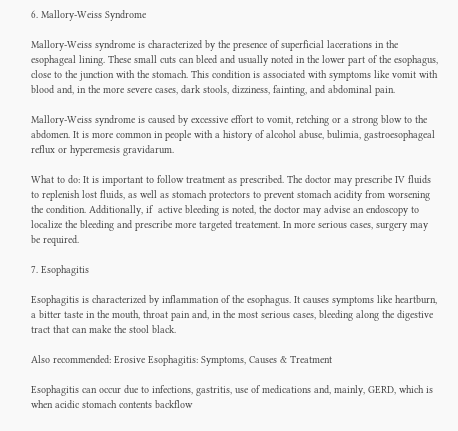6. Mallory-Weiss Syndrome

Mallory-Weiss syndrome is characterized by the presence of superficial lacerations in the esophageal lining. These small cuts can bleed and usually noted in the lower part of the esophagus, close to the junction with the stomach. This condition is associated with symptoms like vomit with blood and, in the more severe cases, dark stools, dizziness, fainting, and abdominal pain.

Mallory-Weiss syndrome is caused by excessive effort to vomit, retching or a strong blow to the abdomen. It is more common in people with a history of alcohol abuse, bulimia, gastroesophageal reflux or hyperemesis gravidarum.

What to do: It is important to follow treatment as prescribed. The doctor may prescribe IV fluids to replenish lost fluids, as well as stomach protectors to prevent stomach acidity from worsening the condition. Additionally, if  active bleeding is noted, the doctor may advise an endoscopy to localize the bleeding and prescribe more targeted treatement. In more serious cases, surgery may be required.

7. Esophagitis

Esophagitis is characterized by inflammation of the esophagus. It causes symptoms like heartburn, a bitter taste in the mouth, throat pain and, in the most serious cases, bleeding along the digestive tract that can make the stool black.

Also recommended: Erosive Esophagitis: Symptoms, Causes & Treatment

Esophagitis can occur due to infections, gastritis, use of medications and, mainly, GERD, which is when acidic stomach contents backflow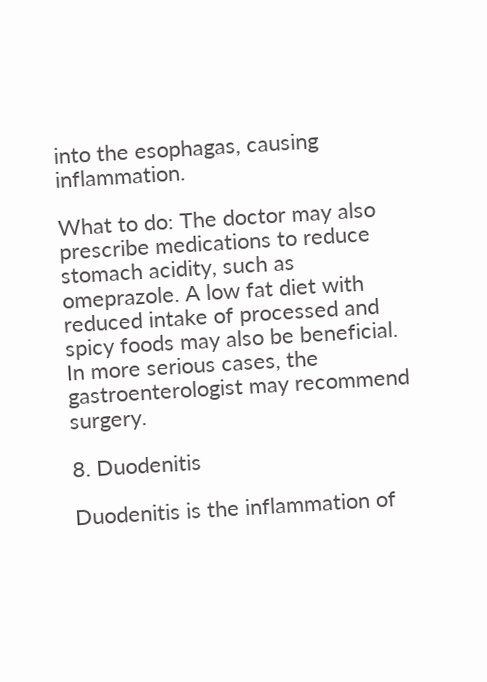into the esophagas, causing inflammation.

What to do: The doctor may also prescribe medications to reduce stomach acidity, such as omeprazole. A low fat diet with reduced intake of processed and spicy foods may also be beneficial. In more serious cases, the gastroenterologist may recommend surgery.

8. Duodenitis

Duodenitis is the inflammation of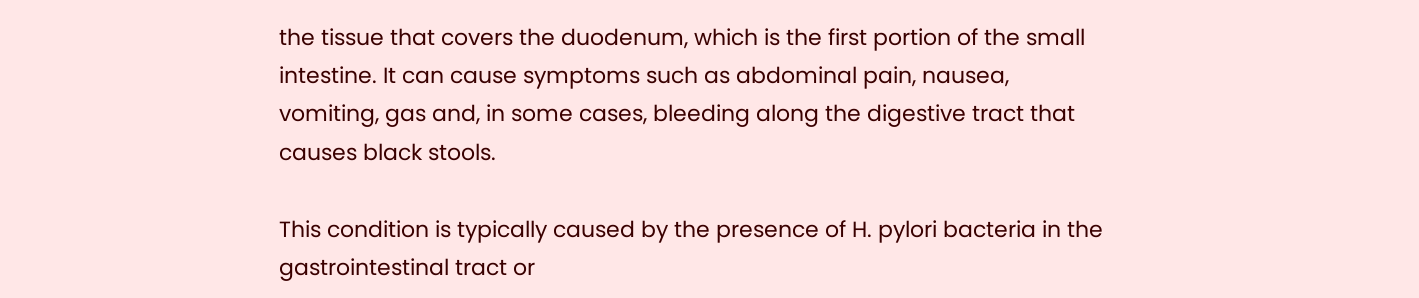the tissue that covers the duodenum, which is the first portion of the small intestine. It can cause symptoms such as abdominal pain, nausea, vomiting, gas and, in some cases, bleeding along the digestive tract that causes black stools.

This condition is typically caused by the presence of H. pylori bacteria in the gastrointestinal tract or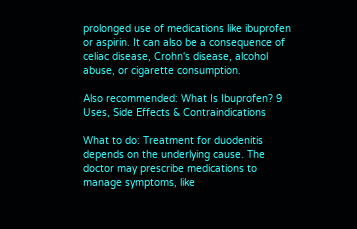prolonged use of medications like ibuprofen or aspirin. It can also be a consequence of celiac disease, Crohn's disease, alcohol abuse, or cigarette consumption.

Also recommended: What Is Ibuprofen? 9 Uses, Side Effects & Contraindications

What to do: Treatment for duodenitis depends on the underlying cause. The doctor may prescribe medications to manage symptoms, like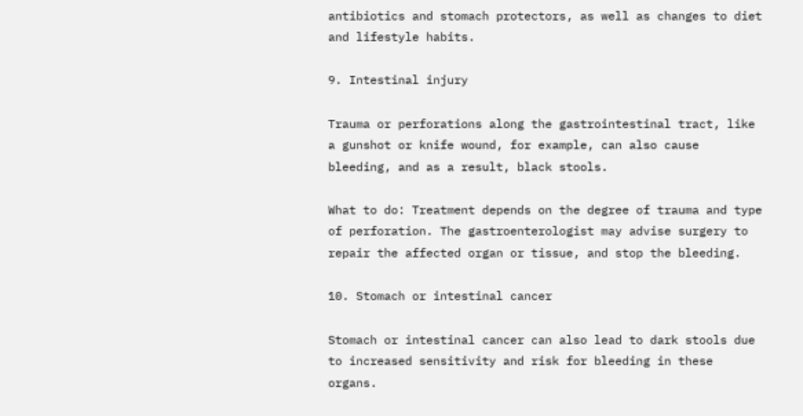antibiotics and stomach protectors, as well as changes to diet and lifestyle habits.

9. Intestinal injury

Trauma or perforations along the gastrointestinal tract, like a gunshot or knife wound, for example, can also cause bleeding, and as a result, black stools.

What to do: Treatment depends on the degree of trauma and type of perforation. The gastroenterologist may advise surgery to repair the affected organ or tissue, and stop the bleeding.

10. Stomach or intestinal cancer

Stomach or intestinal cancer can also lead to dark stools due to increased sensitivity and risk for bleeding in these organs.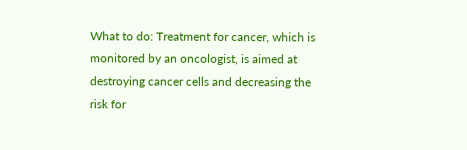What to do: Treatment for cancer, which is monitored by an oncologist, is aimed at destroying cancer cells and decreasing the risk for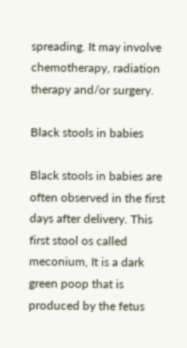spreading. It may involve chemotherapy, radiation therapy and/or surgery.

Black stools in babies

Black stools in babies are often observed in the first days after delivery. This first stool os called meconium, It is a dark green poop that is produced by the fetus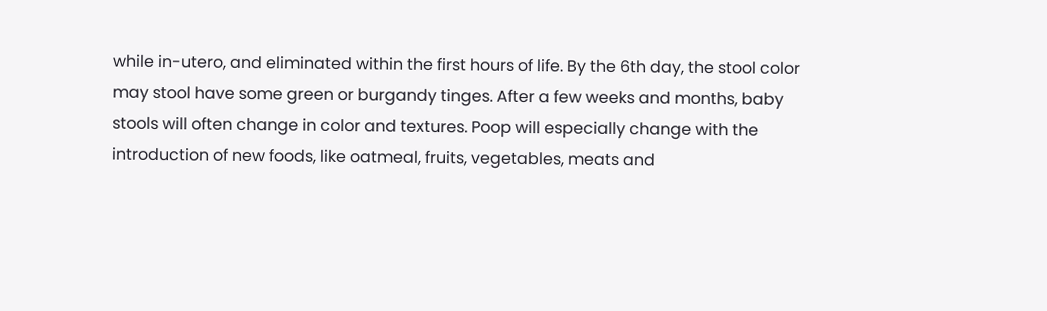while in-utero, and eliminated within the first hours of life. By the 6th day, the stool color may stool have some green or burgandy tinges. After a few weeks and months, baby stools will often change in color and textures. Poop will especially change with the introduction of new foods, like oatmeal, fruits, vegetables, meats and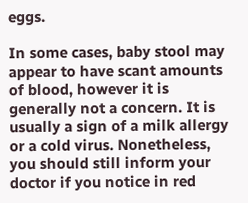eggs.

In some cases, baby stool may appear to have scant amounts of blood, however it is generally not a concern. It is usually a sign of a milk allergy or a cold virus. Nonetheless, you should still inform your doctor if you notice in red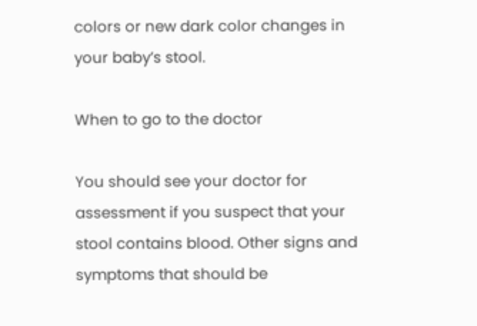colors or new dark color changes in your baby’s stool.

When to go to the doctor

You should see your doctor for assessment if you suspect that your stool contains blood. Other signs and symptoms that should be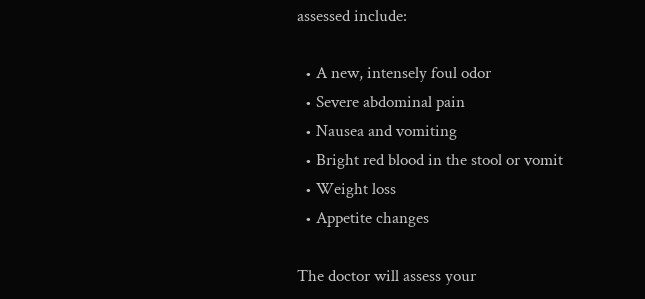assessed include:

  • A new, intensely foul odor
  • Severe abdominal pain
  • Nausea and vomiting
  • Bright red blood in the stool or vomit
  • Weight loss
  • Appetite changes

The doctor will assess your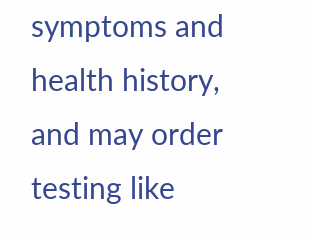symptoms and health history, and may order testing like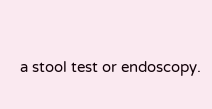a stool test or endoscopy.